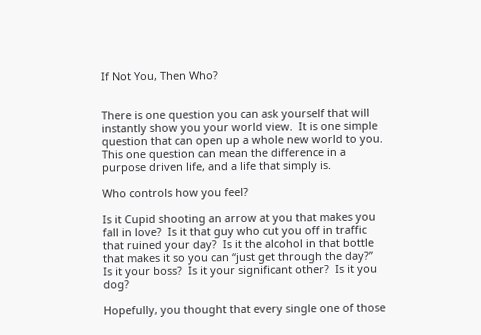If Not You, Then Who?


There is one question you can ask yourself that will instantly show you your world view.  It is one simple question that can open up a whole new world to you.  This one question can mean the difference in a purpose driven life, and a life that simply is.

Who controls how you feel?

Is it Cupid shooting an arrow at you that makes you fall in love?  Is it that guy who cut you off in traffic that ruined your day?  Is it the alcohol in that bottle that makes it so you can “just get through the day?”  Is it your boss?  Is it your significant other?  Is it you dog?

Hopefully, you thought that every single one of those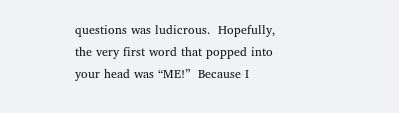questions was ludicrous.  Hopefully, the very first word that popped into your head was “ME!”  Because I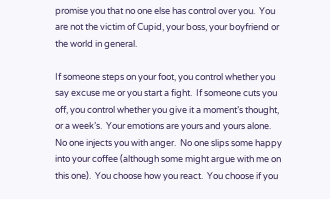promise you that no one else has control over you.  You are not the victim of Cupid, your boss, your boyfriend or the world in general.

If someone steps on your foot, you control whether you say excuse me or you start a fight.  If someone cuts you off, you control whether you give it a moment’s thought, or a week’s.  Your emotions are yours and yours alone.  No one injects you with anger.  No one slips some happy into your coffee (although some might argue with me on this one).  You choose how you react.  You choose if you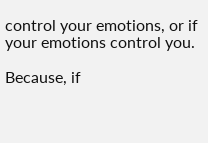control your emotions, or if your emotions control you.

Because, if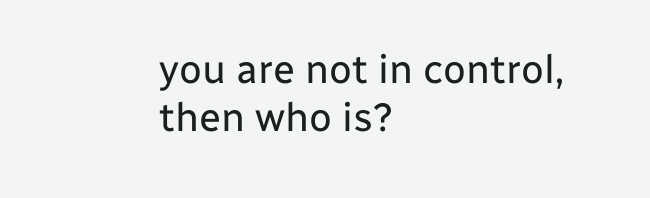you are not in control, then who is?